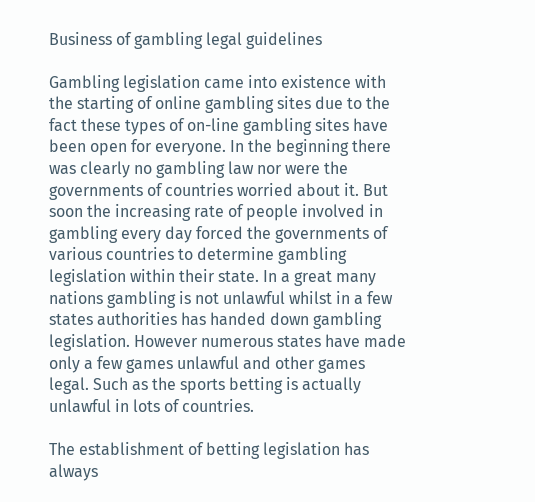Business of gambling legal guidelines

Gambling legislation came into existence with the starting of online gambling sites due to the fact these types of on-line gambling sites have been open for everyone. In the beginning there was clearly no gambling law nor were the governments of countries worried about it. But soon the increasing rate of people involved in gambling every day forced the governments of various countries to determine gambling legislation within their state. In a great many nations gambling is not unlawful whilst in a few states authorities has handed down gambling legislation. However numerous states have made only a few games unlawful and other games legal. Such as the sports betting is actually unlawful in lots of countries.

The establishment of betting legislation has always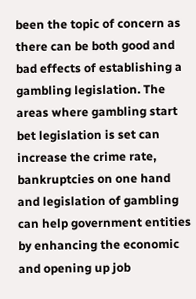been the topic of concern as there can be both good and bad effects of establishing a gambling legislation. The areas where gambling start bet legislation is set can increase the crime rate, bankruptcies on one hand and legislation of gambling can help government entities by enhancing the economic and opening up job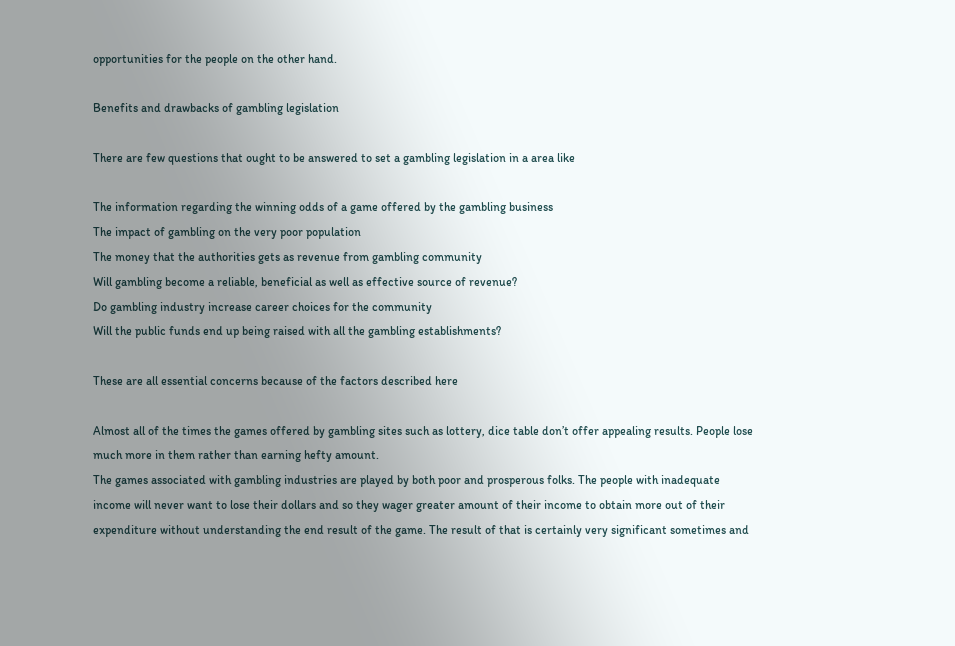opportunities for the people on the other hand.

Benefits and drawbacks of gambling legislation

There are few questions that ought to be answered to set a gambling legislation in a area like

The information regarding the winning odds of a game offered by the gambling business
The impact of gambling on the very poor population
The money that the authorities gets as revenue from gambling community
Will gambling become a reliable, beneficial as well as effective source of revenue?
Do gambling industry increase career choices for the community
Will the public funds end up being raised with all the gambling establishments?

These are all essential concerns because of the factors described here

Almost all of the times the games offered by gambling sites such as lottery, dice table don’t offer appealing results. People lose much more in them rather than earning hefty amount.
The games associated with gambling industries are played by both poor and prosperous folks. The people with inadequate income will never want to lose their dollars and so they wager greater amount of their income to obtain more out of their expenditure without understanding the end result of the game. The result of that is certainly very significant sometimes and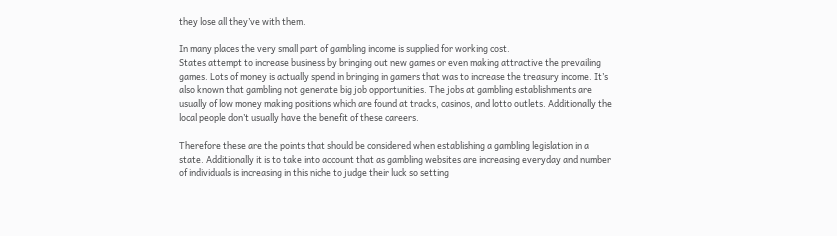they lose all they’ve with them.

In many places the very small part of gambling income is supplied for working cost.
States attempt to increase business by bringing out new games or even making attractive the prevailing games. Lots of money is actually spend in bringing in gamers that was to increase the treasury income. It’s also known that gambling not generate big job opportunities. The jobs at gambling establishments are usually of low money making positions which are found at tracks, casinos, and lotto outlets. Additionally the local people don’t usually have the benefit of these careers.

Therefore these are the points that should be considered when establishing a gambling legislation in a state. Additionally it is to take into account that as gambling websites are increasing everyday and number of individuals is increasing in this niche to judge their luck so setting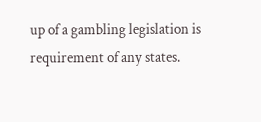up of a gambling legislation is requirement of any states.